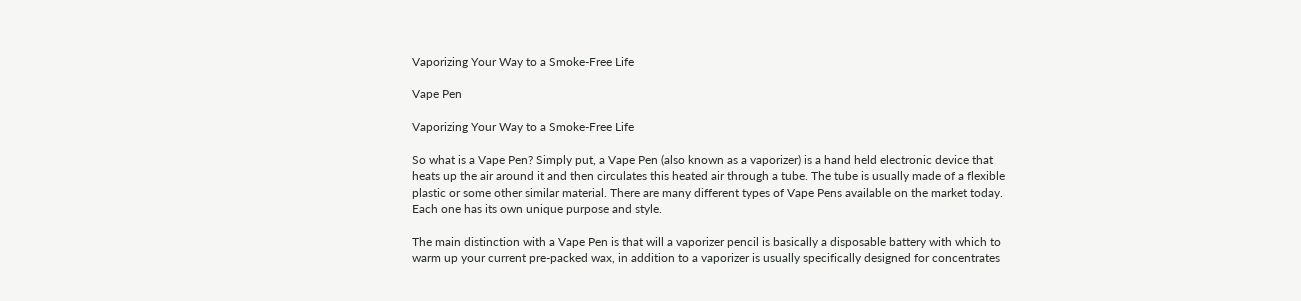Vaporizing Your Way to a Smoke-Free Life

Vape Pen

Vaporizing Your Way to a Smoke-Free Life

So what is a Vape Pen? Simply put, a Vape Pen (also known as a vaporizer) is a hand held electronic device that heats up the air around it and then circulates this heated air through a tube. The tube is usually made of a flexible plastic or some other similar material. There are many different types of Vape Pens available on the market today. Each one has its own unique purpose and style.

The main distinction with a Vape Pen is that will a vaporizer pencil is basically a disposable battery with which to warm up your current pre-packed wax, in addition to a vaporizer is usually specifically designed for concentrates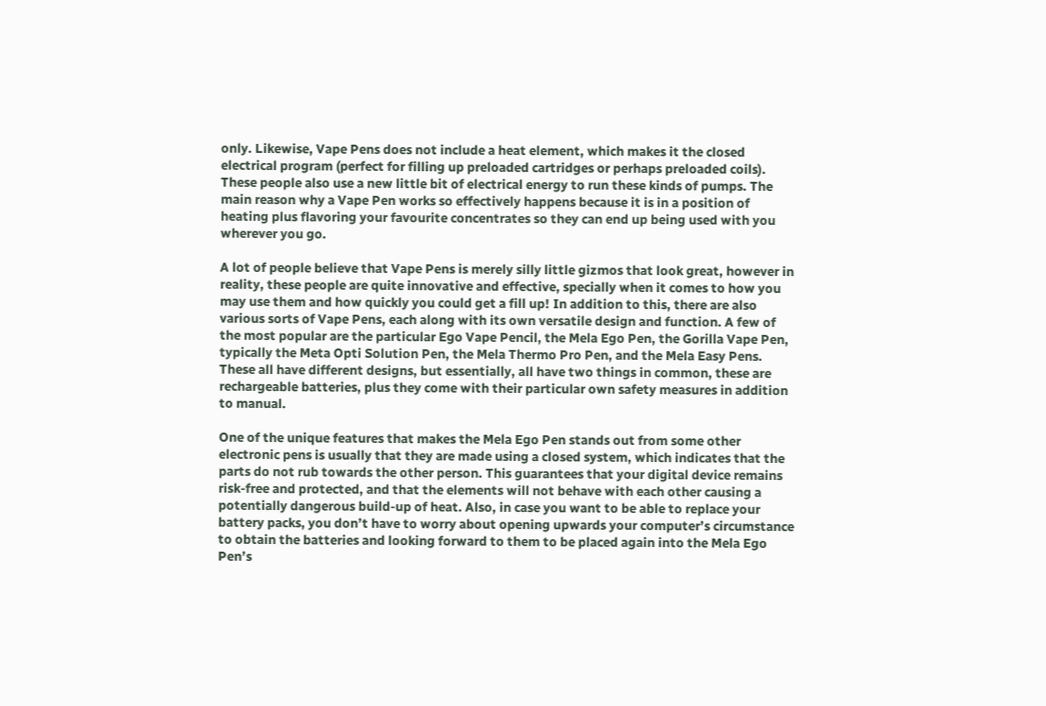only. Likewise, Vape Pens does not include a heat element, which makes it the closed electrical program (perfect for filling up preloaded cartridges or perhaps preloaded coils). These people also use a new little bit of electrical energy to run these kinds of pumps. The main reason why a Vape Pen works so effectively happens because it is in a position of heating plus flavoring your favourite concentrates so they can end up being used with you wherever you go.

A lot of people believe that Vape Pens is merely silly little gizmos that look great, however in reality, these people are quite innovative and effective, specially when it comes to how you may use them and how quickly you could get a fill up! In addition to this, there are also various sorts of Vape Pens, each along with its own versatile design and function. A few of the most popular are the particular Ego Vape Pencil, the Mela Ego Pen, the Gorilla Vape Pen, typically the Meta Opti Solution Pen, the Mela Thermo Pro Pen, and the Mela Easy Pens. These all have different designs, but essentially, all have two things in common, these are rechargeable batteries, plus they come with their particular own safety measures in addition to manual.

One of the unique features that makes the Mela Ego Pen stands out from some other electronic pens is usually that they are made using a closed system, which indicates that the parts do not rub towards the other person. This guarantees that your digital device remains risk-free and protected, and that the elements will not behave with each other causing a potentially dangerous build-up of heat. Also, in case you want to be able to replace your battery packs, you don’t have to worry about opening upwards your computer’s circumstance to obtain the batteries and looking forward to them to be placed again into the Mela Ego Pen’s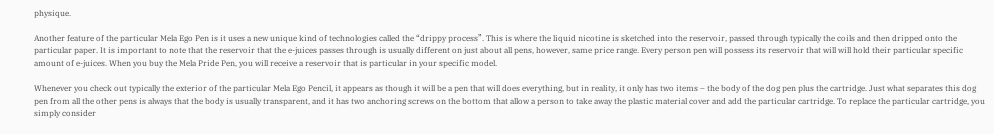physique.

Another feature of the particular Mela Ego Pen is it uses a new unique kind of technologies called the “drippy process”. This is where the liquid nicotine is sketched into the reservoir, passed through typically the coils and then dripped onto the particular paper. It is important to note that the reservoir that the e-juices passes through is usually different on just about all pens, however, same price range. Every person pen will possess its reservoir that will will hold their particular specific amount of e-juices. When you buy the Mela Pride Pen, you will receive a reservoir that is particular in your specific model.

Whenever you check out typically the exterior of the particular Mela Ego Pencil, it appears as though it will be a pen that will does everything, but in reality, it only has two items – the body of the dog pen plus the cartridge. Just what separates this dog pen from all the other pens is always that the body is usually transparent, and it has two anchoring screws on the bottom that allow a person to take away the plastic material cover and add the particular cartridge. To replace the particular cartridge, you simply consider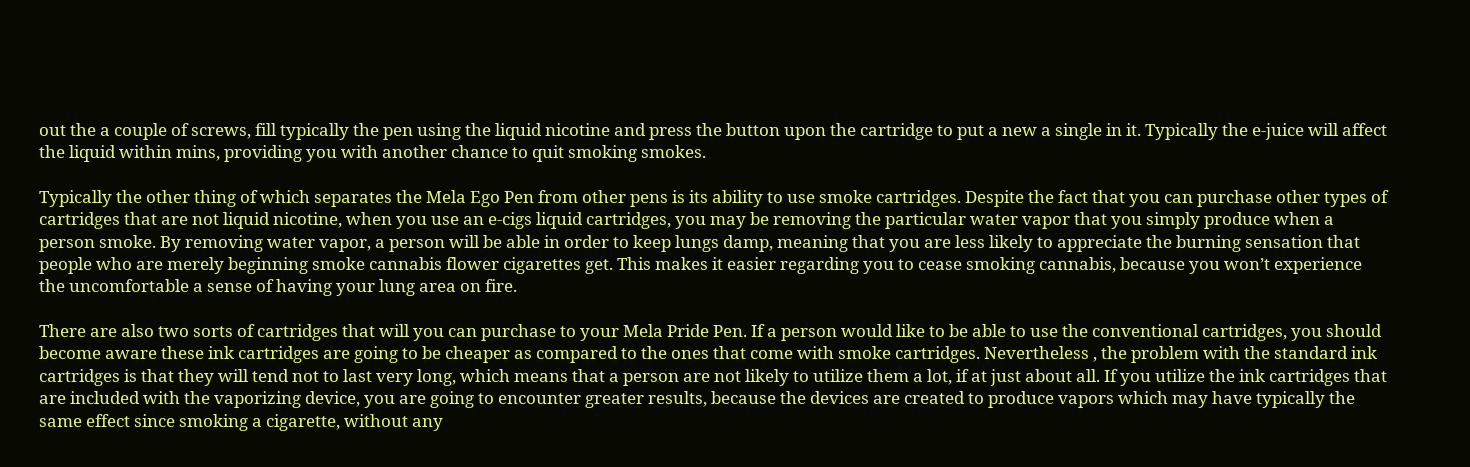out the a couple of screws, fill typically the pen using the liquid nicotine and press the button upon the cartridge to put a new a single in it. Typically the e-juice will affect the liquid within mins, providing you with another chance to quit smoking smokes.

Typically the other thing of which separates the Mela Ego Pen from other pens is its ability to use smoke cartridges. Despite the fact that you can purchase other types of cartridges that are not liquid nicotine, when you use an e-cigs liquid cartridges, you may be removing the particular water vapor that you simply produce when a person smoke. By removing water vapor, a person will be able in order to keep lungs damp, meaning that you are less likely to appreciate the burning sensation that people who are merely beginning smoke cannabis flower cigarettes get. This makes it easier regarding you to cease smoking cannabis, because you won’t experience the uncomfortable a sense of having your lung area on fire.

There are also two sorts of cartridges that will you can purchase to your Mela Pride Pen. If a person would like to be able to use the conventional cartridges, you should become aware these ink cartridges are going to be cheaper as compared to the ones that come with smoke cartridges. Nevertheless , the problem with the standard ink cartridges is that they will tend not to last very long, which means that a person are not likely to utilize them a lot, if at just about all. If you utilize the ink cartridges that are included with the vaporizing device, you are going to encounter greater results, because the devices are created to produce vapors which may have typically the same effect since smoking a cigarette, without any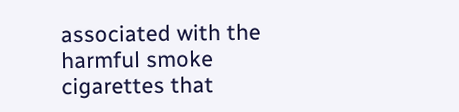associated with the harmful smoke cigarettes that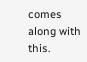comes along with this.